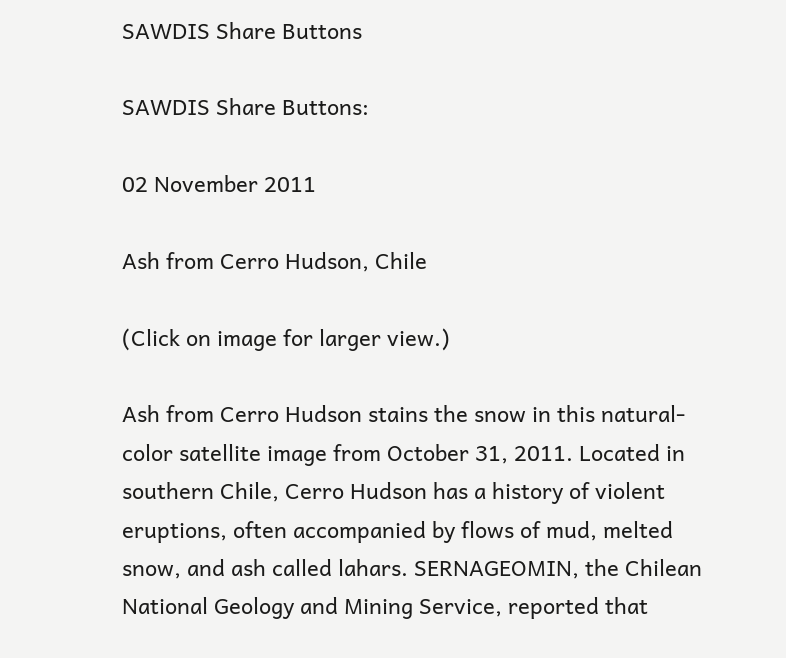SAWDIS Share Buttons

SAWDIS Share Buttons:

02 November 2011

Ash from Cerro Hudson, Chile

(Click on image for larger view.)

Ash from Cerro Hudson stains the snow in this natural-color satellite image from October 31, 2011. Located in southern Chile, Cerro Hudson has a history of violent eruptions, often accompanied by flows of mud, melted snow, and ash called lahars. SERNAGEOMIN, the Chilean National Geology and Mining Service, reported that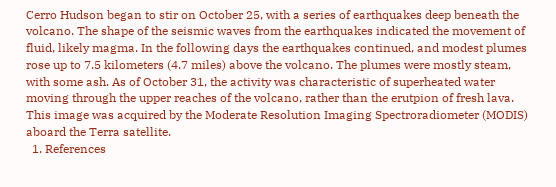Cerro Hudson began to stir on October 25, with a series of earthquakes deep beneath the volcano. The shape of the seismic waves from the earthquakes indicated the movement of fluid, likely magma. In the following days the earthquakes continued, and modest plumes rose up to 7.5 kilometers (4.7 miles) above the volcano. The plumes were mostly steam, with some ash. As of October 31, the activity was characteristic of superheated water moving through the upper reaches of the volcano, rather than the erutpion of fresh lava.
This image was acquired by the Moderate Resolution Imaging Spectroradiometer (MODIS) aboard the Terra satellite.
  1. References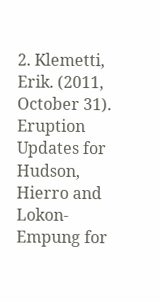2. Klemetti, Erik. (2011, October 31). Eruption Updates for Hudson, Hierro and Lokon-Empung for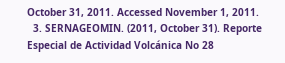October 31, 2011. Accessed November 1, 2011.
  3. SERNAGEOMIN. (2011, October 31). Reporte Especial de Actividad Volcánica No 28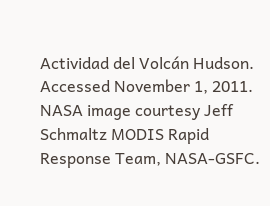Actividad del Volcán Hudson. Accessed November 1, 2011.
NASA image courtesy Jeff Schmaltz MODIS Rapid Response Team, NASA-GSFC.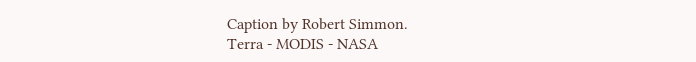Caption by Robert Simmon.
Terra - MODIS - NASA